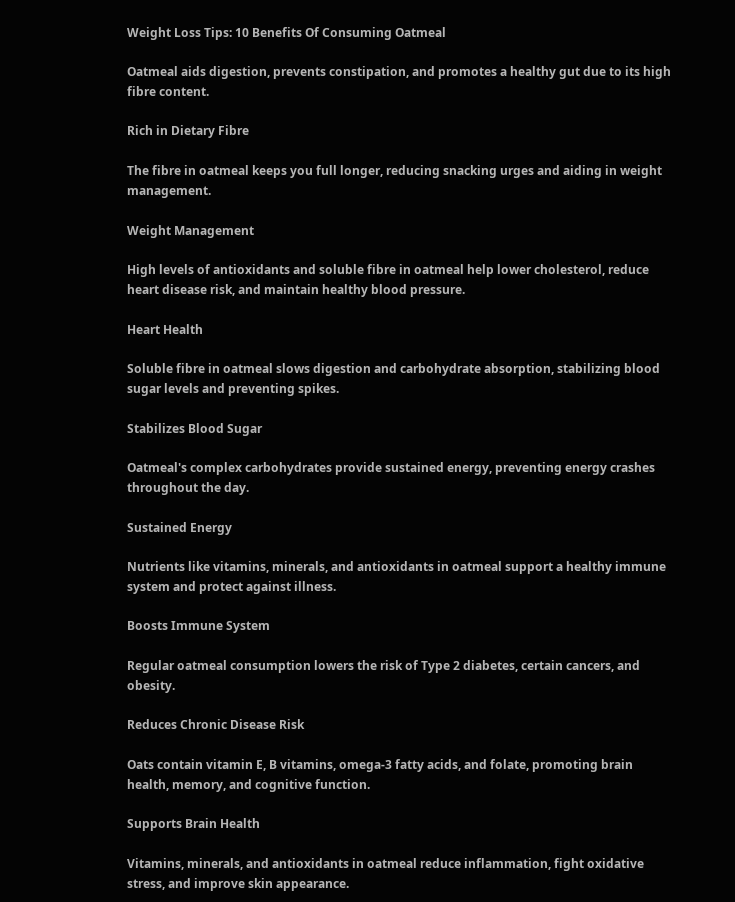Weight Loss Tips: 10 Benefits Of Consuming Oatmeal

Oatmeal aids digestion, prevents constipation, and promotes a healthy gut due to its high fibre content.

Rich in Dietary Fibre

The fibre in oatmeal keeps you full longer, reducing snacking urges and aiding in weight management.

Weight Management

High levels of antioxidants and soluble fibre in oatmeal help lower cholesterol, reduce heart disease risk, and maintain healthy blood pressure.

Heart Health

Soluble fibre in oatmeal slows digestion and carbohydrate absorption, stabilizing blood sugar levels and preventing spikes.

Stabilizes Blood Sugar

Oatmeal's complex carbohydrates provide sustained energy, preventing energy crashes throughout the day.

Sustained Energy

Nutrients like vitamins, minerals, and antioxidants in oatmeal support a healthy immune system and protect against illness.

Boosts Immune System

Regular oatmeal consumption lowers the risk of Type 2 diabetes, certain cancers, and obesity.

Reduces Chronic Disease Risk

Oats contain vitamin E, B vitamins, omega-3 fatty acids, and folate, promoting brain health, memory, and cognitive function.

Supports Brain Health

Vitamins, minerals, and antioxidants in oatmeal reduce inflammation, fight oxidative stress, and improve skin appearance.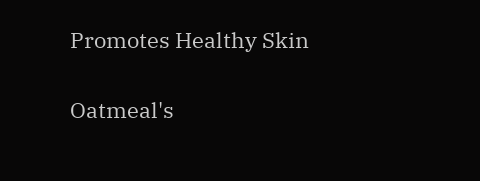Promotes Healthy Skin

Oatmeal's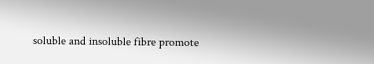soluble and insoluble fibre promote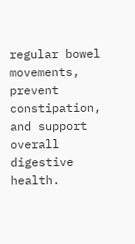regular bowel movements, prevent constipation, and support overall digestive health.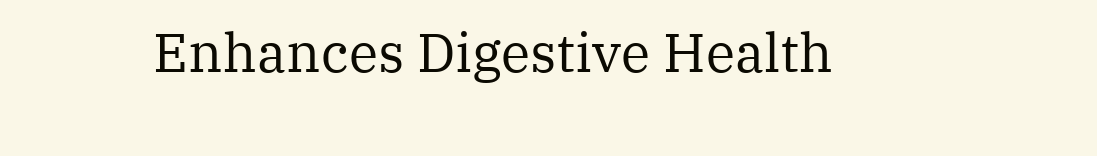Enhances Digestive Health